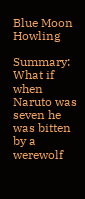Blue Moon Howling

Summary: What if when Naruto was seven he was bitten by a werewolf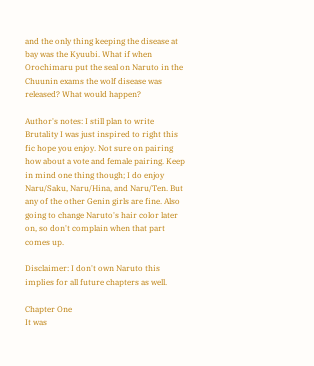and the only thing keeping the disease at bay was the Kyuubi. What if when Orochimaru put the seal on Naruto in the Chuunin exams the wolf disease was released? What would happen?

Author's notes: I still plan to write Brutality I was just inspired to right this fic hope you enjoy. Not sure on pairing how about a vote and female pairing. Keep in mind one thing though; I do enjoy Naru/Saku, Naru/Hina, and Naru/Ten. But any of the other Genin girls are fine. Also going to change Naruto's hair color later on, so don't complain when that part comes up.

Disclaimer: I don't own Naruto this implies for all future chapters as well.

Chapter One
It was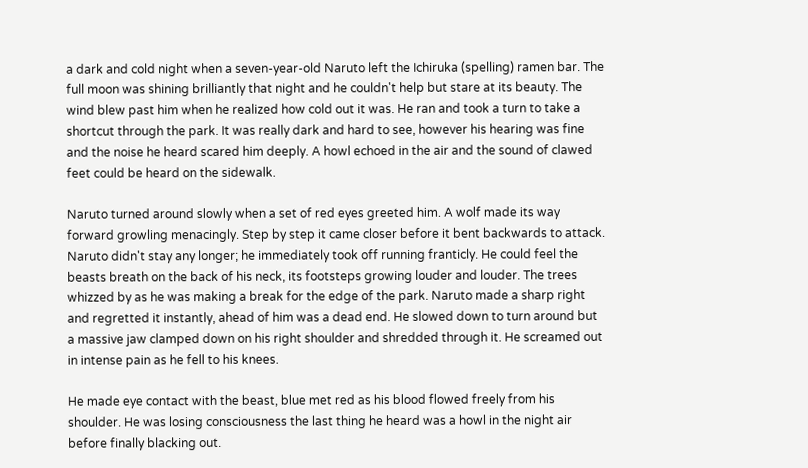a dark and cold night when a seven-year-old Naruto left the Ichiruka (spelling) ramen bar. The full moon was shining brilliantly that night and he couldn't help but stare at its beauty. The wind blew past him when he realized how cold out it was. He ran and took a turn to take a shortcut through the park. It was really dark and hard to see, however his hearing was fine and the noise he heard scared him deeply. A howl echoed in the air and the sound of clawed feet could be heard on the sidewalk.

Naruto turned around slowly when a set of red eyes greeted him. A wolf made its way forward growling menacingly. Step by step it came closer before it bent backwards to attack. Naruto didn't stay any longer; he immediately took off running franticly. He could feel the beasts breath on the back of his neck, its footsteps growing louder and louder. The trees whizzed by as he was making a break for the edge of the park. Naruto made a sharp right and regretted it instantly, ahead of him was a dead end. He slowed down to turn around but a massive jaw clamped down on his right shoulder and shredded through it. He screamed out in intense pain as he fell to his knees.

He made eye contact with the beast, blue met red as his blood flowed freely from his shoulder. He was losing consciousness the last thing he heard was a howl in the night air before finally blacking out.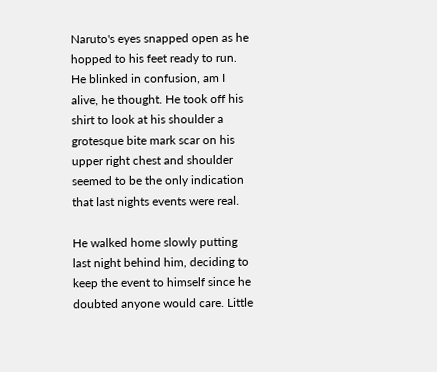Naruto's eyes snapped open as he hopped to his feet ready to run. He blinked in confusion, am I alive, he thought. He took off his shirt to look at his shoulder a grotesque bite mark scar on his upper right chest and shoulder seemed to be the only indication that last nights events were real.

He walked home slowly putting last night behind him, deciding to keep the event to himself since he doubted anyone would care. Little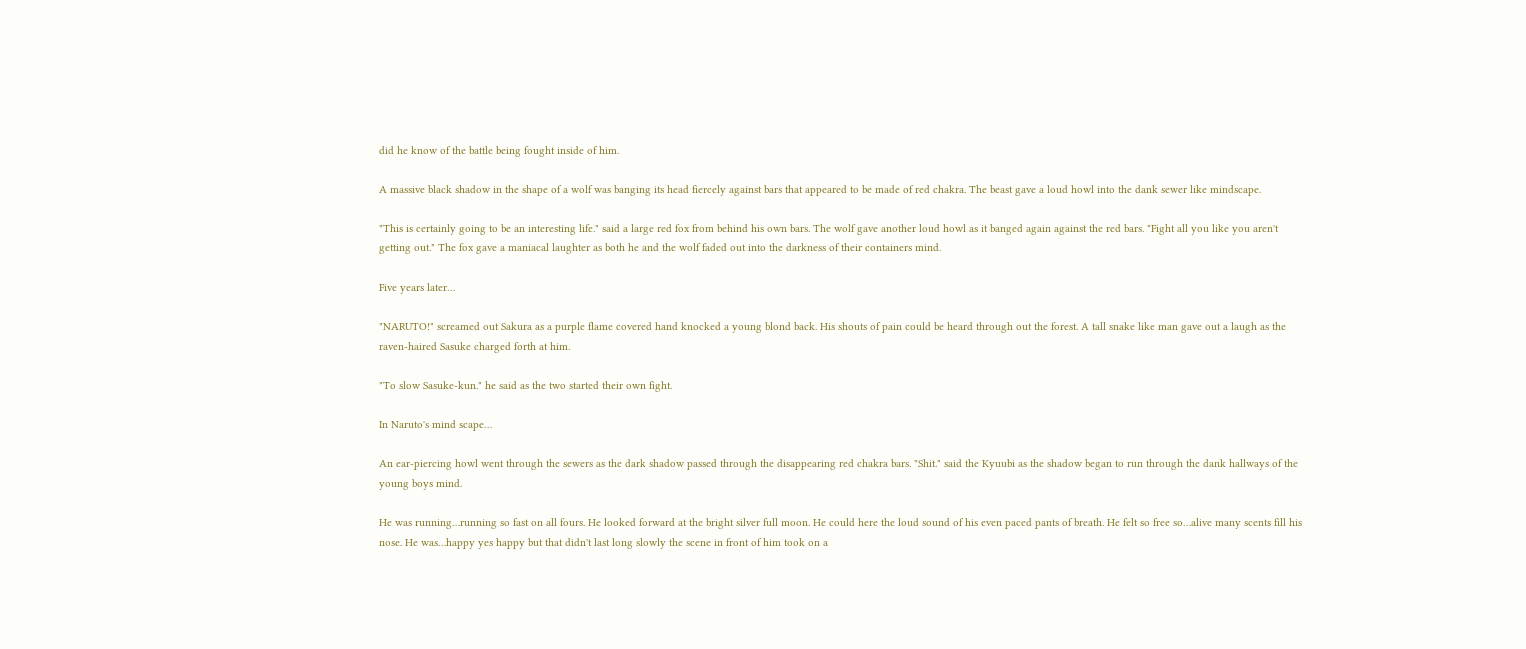did he know of the battle being fought inside of him.

A massive black shadow in the shape of a wolf was banging its head fiercely against bars that appeared to be made of red chakra. The beast gave a loud howl into the dank sewer like mindscape.

"This is certainly going to be an interesting life." said a large red fox from behind his own bars. The wolf gave another loud howl as it banged again against the red bars. "Fight all you like you aren't getting out." The fox gave a maniacal laughter as both he and the wolf faded out into the darkness of their containers mind.

Five years later…

"NARUTO!" screamed out Sakura as a purple flame covered hand knocked a young blond back. His shouts of pain could be heard through out the forest. A tall snake like man gave out a laugh as the raven-haired Sasuke charged forth at him.

"To slow Sasuke-kun." he said as the two started their own fight.

In Naruto's mind scape…

An ear-piercing howl went through the sewers as the dark shadow passed through the disappearing red chakra bars. "Shit." said the Kyuubi as the shadow began to run through the dank hallways of the young boys mind.

He was running…running so fast on all fours. He looked forward at the bright silver full moon. He could here the loud sound of his even paced pants of breath. He felt so free so…alive many scents fill his nose. He was…happy yes happy but that didn't last long slowly the scene in front of him took on a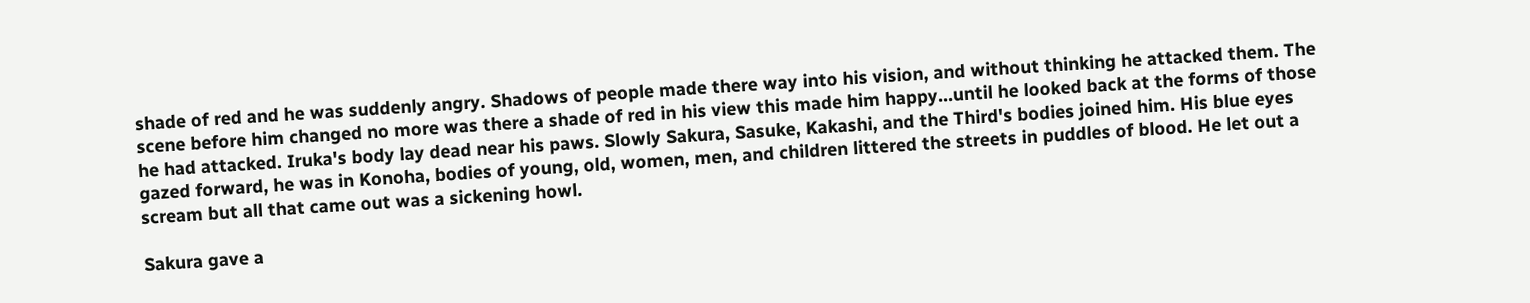shade of red and he was suddenly angry. Shadows of people made there way into his vision, and without thinking he attacked them. The scene before him changed no more was there a shade of red in his view this made him happy…until he looked back at the forms of those he had attacked. Iruka's body lay dead near his paws. Slowly Sakura, Sasuke, Kakashi, and the Third's bodies joined him. His blue eyes gazed forward, he was in Konoha, bodies of young, old, women, men, and children littered the streets in puddles of blood. He let out a scream but all that came out was a sickening howl.

Sakura gave a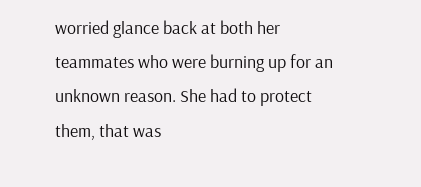worried glance back at both her teammates who were burning up for an unknown reason. She had to protect them, that was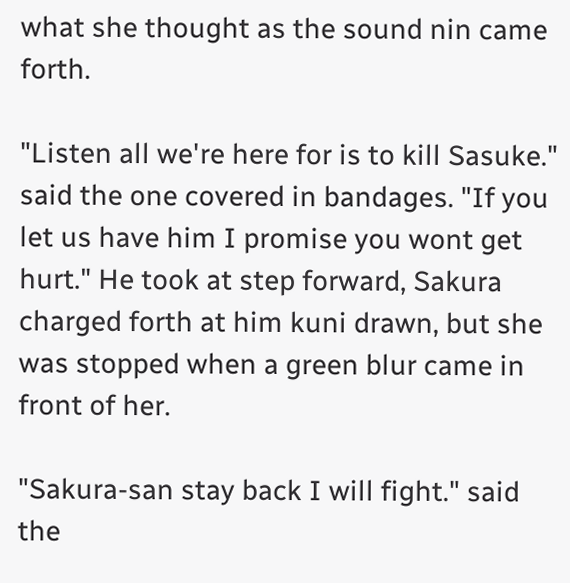what she thought as the sound nin came forth.

"Listen all we're here for is to kill Sasuke." said the one covered in bandages. "If you let us have him I promise you wont get hurt." He took at step forward, Sakura charged forth at him kuni drawn, but she was stopped when a green blur came in front of her.

"Sakura-san stay back I will fight." said the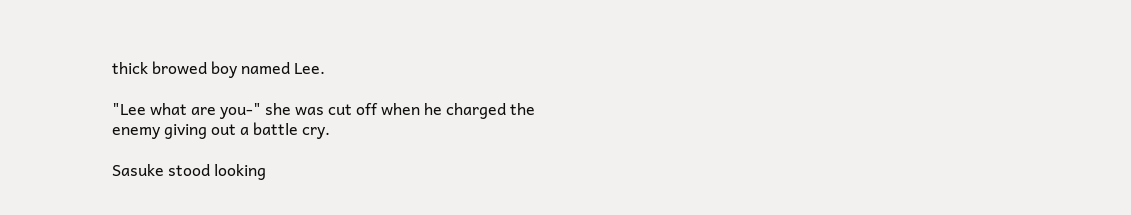thick browed boy named Lee.

"Lee what are you-" she was cut off when he charged the enemy giving out a battle cry.

Sasuke stood looking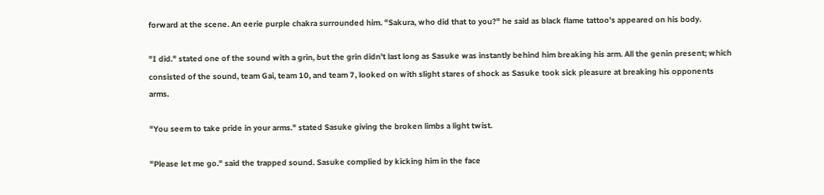forward at the scene. An eerie purple chakra surrounded him. "Sakura, who did that to you?" he said as black flame tattoo's appeared on his body.

"I did." stated one of the sound with a grin, but the grin didn't last long as Sasuke was instantly behind him breaking his arm. All the genin present; which consisted of the sound, team Gai, team 10, and team 7, looked on with slight stares of shock as Sasuke took sick pleasure at breaking his opponents arms.

"You seem to take pride in your arms." stated Sasuke giving the broken limbs a light twist.

"Please let me go." said the trapped sound. Sasuke complied by kicking him in the face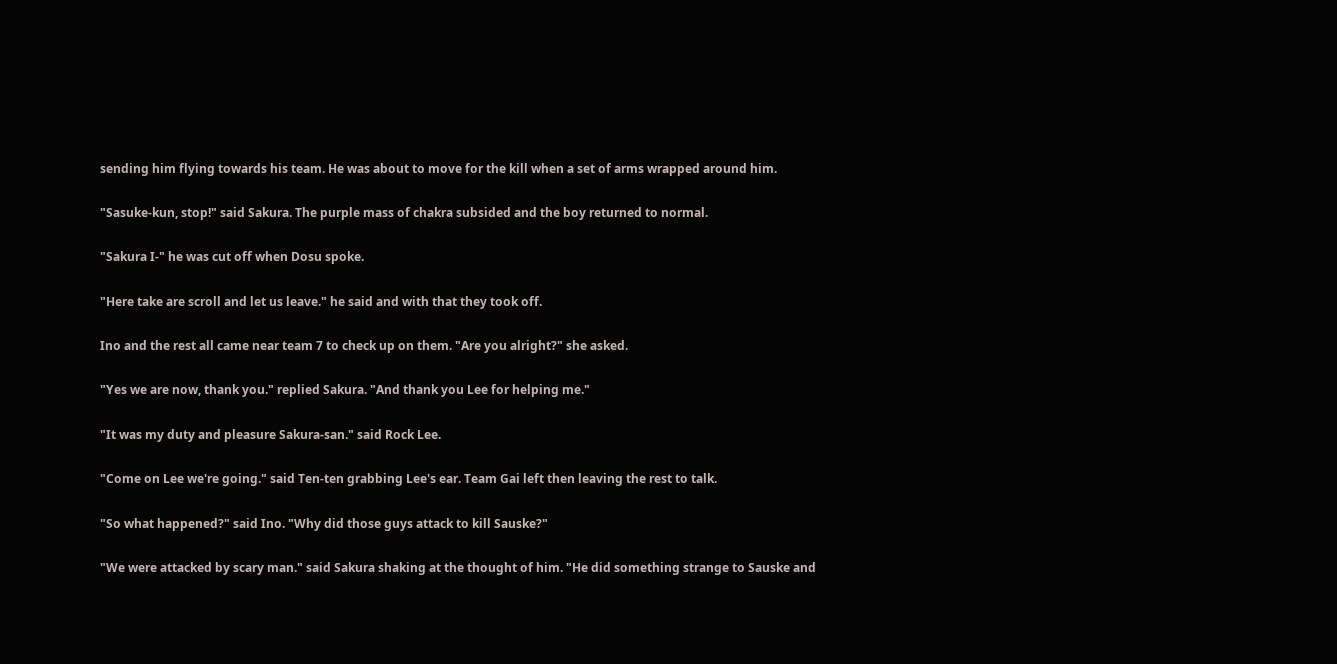sending him flying towards his team. He was about to move for the kill when a set of arms wrapped around him.

"Sasuke-kun, stop!" said Sakura. The purple mass of chakra subsided and the boy returned to normal.

"Sakura I-" he was cut off when Dosu spoke.

"Here take are scroll and let us leave." he said and with that they took off.

Ino and the rest all came near team 7 to check up on them. "Are you alright?" she asked.

"Yes we are now, thank you." replied Sakura. "And thank you Lee for helping me."

"It was my duty and pleasure Sakura-san." said Rock Lee.

"Come on Lee we're going." said Ten-ten grabbing Lee's ear. Team Gai left then leaving the rest to talk.

"So what happened?" said Ino. "Why did those guys attack to kill Sauske?"

"We were attacked by scary man." said Sakura shaking at the thought of him. "He did something strange to Sauske and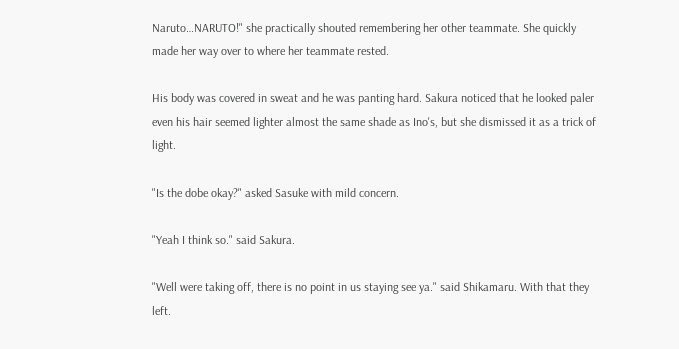Naruto…NARUTO!" she practically shouted remembering her other teammate. She quickly made her way over to where her teammate rested.

His body was covered in sweat and he was panting hard. Sakura noticed that he looked paler even his hair seemed lighter almost the same shade as Ino's, but she dismissed it as a trick of light.

"Is the dobe okay?" asked Sasuke with mild concern.

"Yeah I think so." said Sakura.

"Well were taking off, there is no point in us staying see ya." said Shikamaru. With that they left.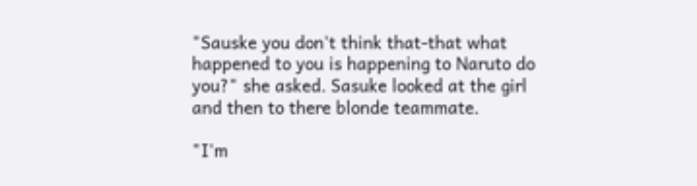"Sauske you don't think that-that what happened to you is happening to Naruto do you?" she asked. Sasuke looked at the girl and then to there blonde teammate.

"I'm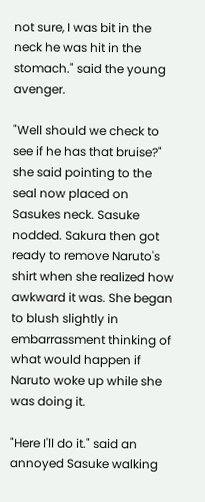not sure, I was bit in the neck he was hit in the stomach." said the young avenger.

"Well should we check to see if he has that bruise?" she said pointing to the seal now placed on Sasukes neck. Sasuke nodded. Sakura then got ready to remove Naruto's shirt when she realized how awkward it was. She began to blush slightly in embarrassment thinking of what would happen if Naruto woke up while she was doing it.

"Here I'll do it." said an annoyed Sasuke walking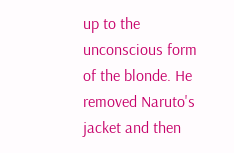up to the unconscious form of the blonde. He removed Naruto's jacket and then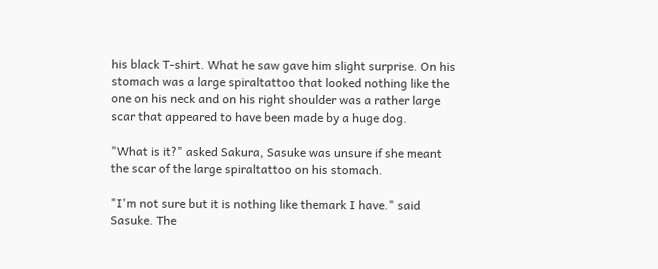his black T-shirt. What he saw gave him slight surprise. On his stomach was a large spiraltattoo that looked nothing like the one on his neck and on his right shoulder was a rather large scar that appeared to have been made by a huge dog.

"What is it?" asked Sakura, Sasuke was unsure if she meant the scar of the large spiraltattoo on his stomach.

"I'm not sure but it is nothing like themark I have." said Sasuke. The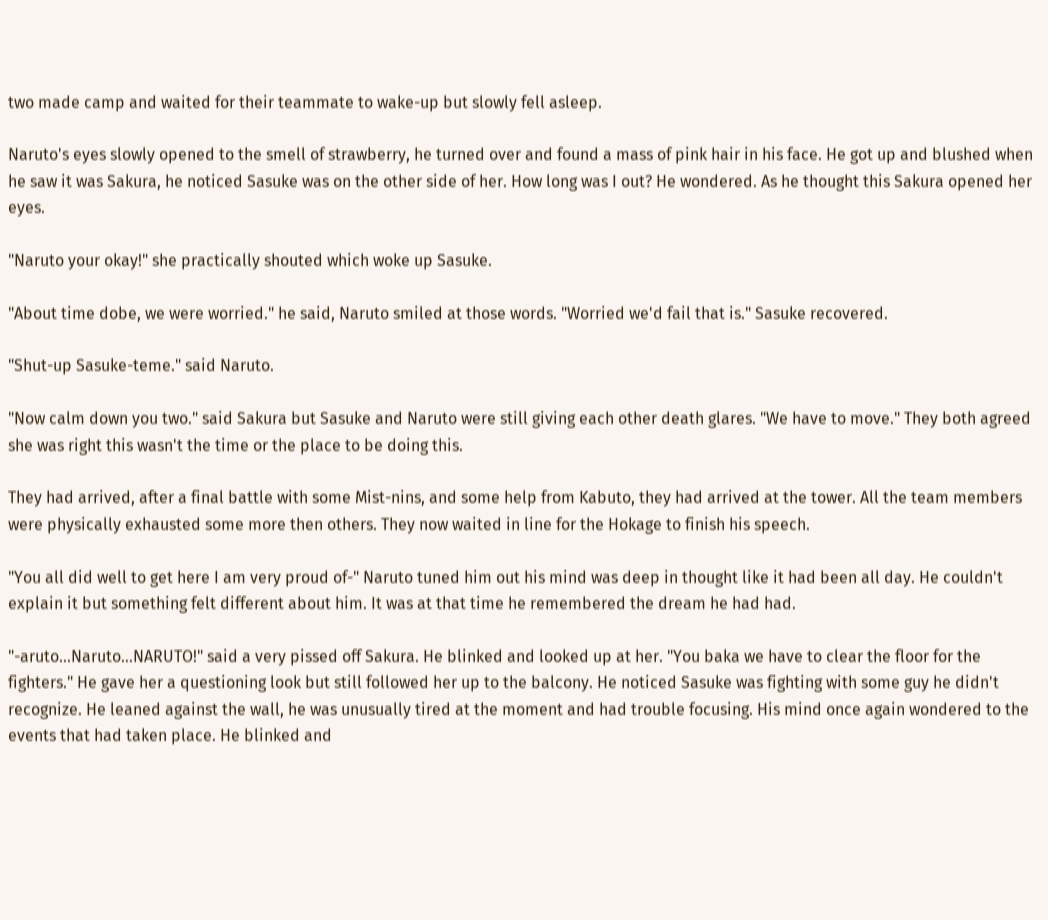two made camp and waited for their teammate to wake-up but slowly fell asleep.

Naruto's eyes slowly opened to the smell of strawberry, he turned over and found a mass of pink hair in his face. He got up and blushed when he saw it was Sakura, he noticed Sasuke was on the other side of her. How long was I out? He wondered. As he thought this Sakura opened her eyes.

"Naruto your okay!" she practically shouted which woke up Sasuke.

"About time dobe, we were worried." he said, Naruto smiled at those words. "Worried we'd fail that is." Sasuke recovered.

"Shut-up Sasuke-teme." said Naruto.

"Now calm down you two." said Sakura but Sasuke and Naruto were still giving each other death glares. "We have to move." They both agreed she was right this wasn't the time or the place to be doing this.

They had arrived, after a final battle with some Mist-nins, and some help from Kabuto, they had arrived at the tower. All the team members were physically exhausted some more then others. They now waited in line for the Hokage to finish his speech.

"You all did well to get here I am very proud of-" Naruto tuned him out his mind was deep in thought like it had been all day. He couldn't explain it but something felt different about him. It was at that time he remembered the dream he had had.

"-aruto…Naruto…NARUTO!" said a very pissed off Sakura. He blinked and looked up at her. "You baka we have to clear the floor for the fighters." He gave her a questioning look but still followed her up to the balcony. He noticed Sasuke was fighting with some guy he didn't recognize. He leaned against the wall, he was unusually tired at the moment and had trouble focusing. His mind once again wondered to the events that had taken place. He blinked and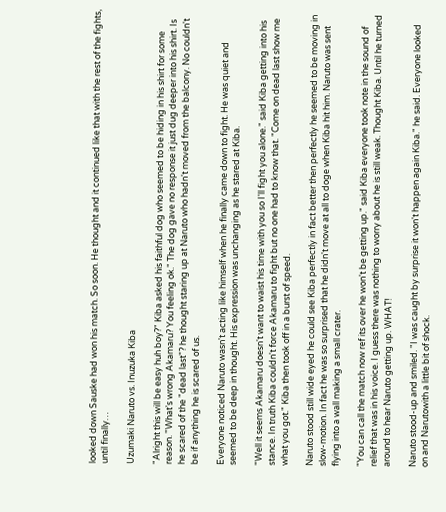looked down Sauske had won his match. So soon. He thought and it continued like that with the rest of the fights, until finally…

Uzumaki Naruto vs. Inuzuka Kiba

"Alright this will be easy huh boy?" Kiba asked his faithful dog who seemed to be hiding in his shirt for some reason. "What's wrong Akamaru? You feeling ok." The dog gave no response it just dug deeper into his shirt. Is he scared of the "dead last"? he thought staring up at Naruto who hadn't moved from the balcony. No couldn't be if anything he is scared of us.

Everyone noticed Naruto wasn't acting like himself when he finally came down to fight. He was quiet and seemed to be deep in thought. His expression was unchanging as he stared at Kiba.

"Well it seems Akamaru doesn't want to waist his time with you so I'll fight you alone." said Kiba getting into his stance. In truth Kiba couldn't force Akamaru to fight but no one had to know that. "Come on dead last show me what you got." Kiba then took off in a burst of speed.

Naruto stood still wide eyed he could see Kiba perfectly in fact better then perfectly he seemed to be moving in slow-motion. In fact he was so surprised that he didn't move at all to doge when Kiba hit him. Naruto was sent flying into a wall making a small crater.

"You can call the match now ref its over he won't be getting up." said Kiba everyone took note in the sound of relief that was in his voice. I guess there was nothing to worry about he is still weak. Thought Kiba. Until he turned around to hear Naruto getting up. WHAT!

Naruto stood-up and smiled. "I was caught by surprise it won't happen again Kiba." he said. Everyone looked on and Narutowith a little bit of shock.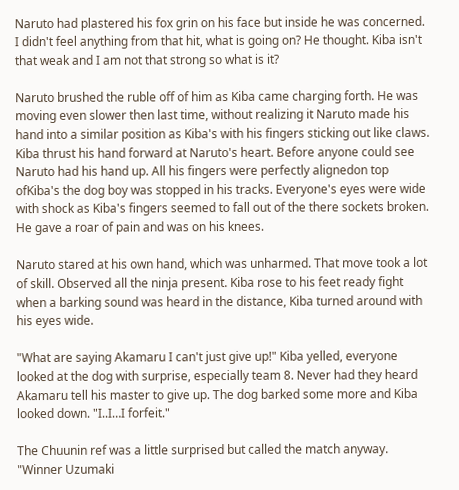Naruto had plastered his fox grin on his face but inside he was concerned. I didn't feel anything from that hit, what is going on? He thought. Kiba isn't that weak and I am not that strong so what is it?

Naruto brushed the ruble off of him as Kiba came charging forth. He was moving even slower then last time, without realizing it Naruto made his hand into a similar position as Kiba's with his fingers sticking out like claws. Kiba thrust his hand forward at Naruto's heart. Before anyone could see Naruto had his hand up. All his fingers were perfectly alignedon top ofKiba's the dog boy was stopped in his tracks. Everyone's eyes were wide with shock as Kiba's fingers seemed to fall out of the there sockets broken. He gave a roar of pain and was on his knees.

Naruto stared at his own hand, which was unharmed. That move took a lot of skill. Observed all the ninja present. Kiba rose to his feet ready fight when a barking sound was heard in the distance, Kiba turned around with his eyes wide.

"What are saying Akamaru I can't just give up!" Kiba yelled, everyone looked at the dog with surprise, especially team 8. Never had they heard Akamaru tell his master to give up. The dog barked some more and Kiba looked down. "I..I…I forfeit."

The Chuunin ref was a little surprised but called the match anyway. "Winner Uzumaki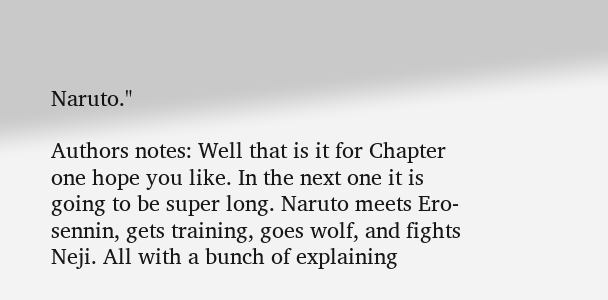Naruto."

Authors notes: Well that is it for Chapter one hope you like. In the next one it is going to be super long. Naruto meets Ero-sennin, gets training, goes wolf, and fights Neji. All with a bunch of explaining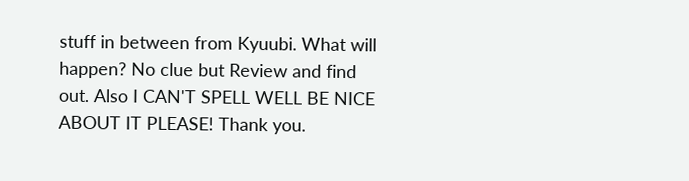stuff in between from Kyuubi. What will happen? No clue but Review and find out. Also I CAN'T SPELL WELL BE NICE ABOUT IT PLEASE! Thank you.